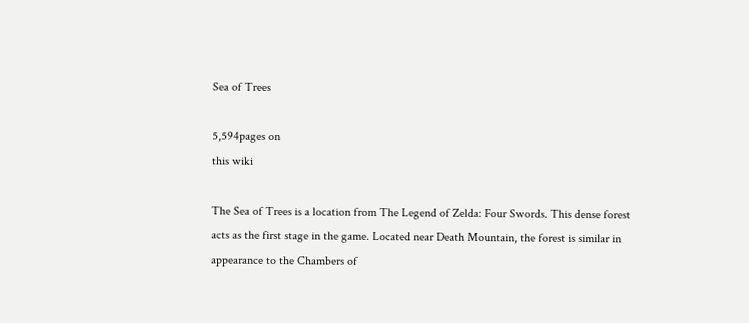Sea of Trees

5,594pages on
this wiki

The Sea of Trees is a location from The Legend of Zelda: Four Swords. This dense forest acts as the first stage in the game. Located near Death Mountain, the forest is similar in appearance to the Chambers of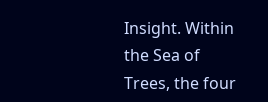Insight. Within the Sea of Trees, the four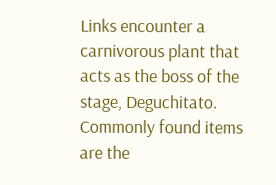Links encounter a carnivorous plant that acts as the boss of the stage, Deguchitato. Commonly found items are the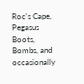Roc's Cape, Pegasus Boots, Bombs, and occasionally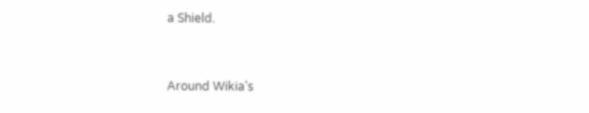a Shield.


Around Wikia's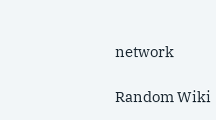network

Random Wiki